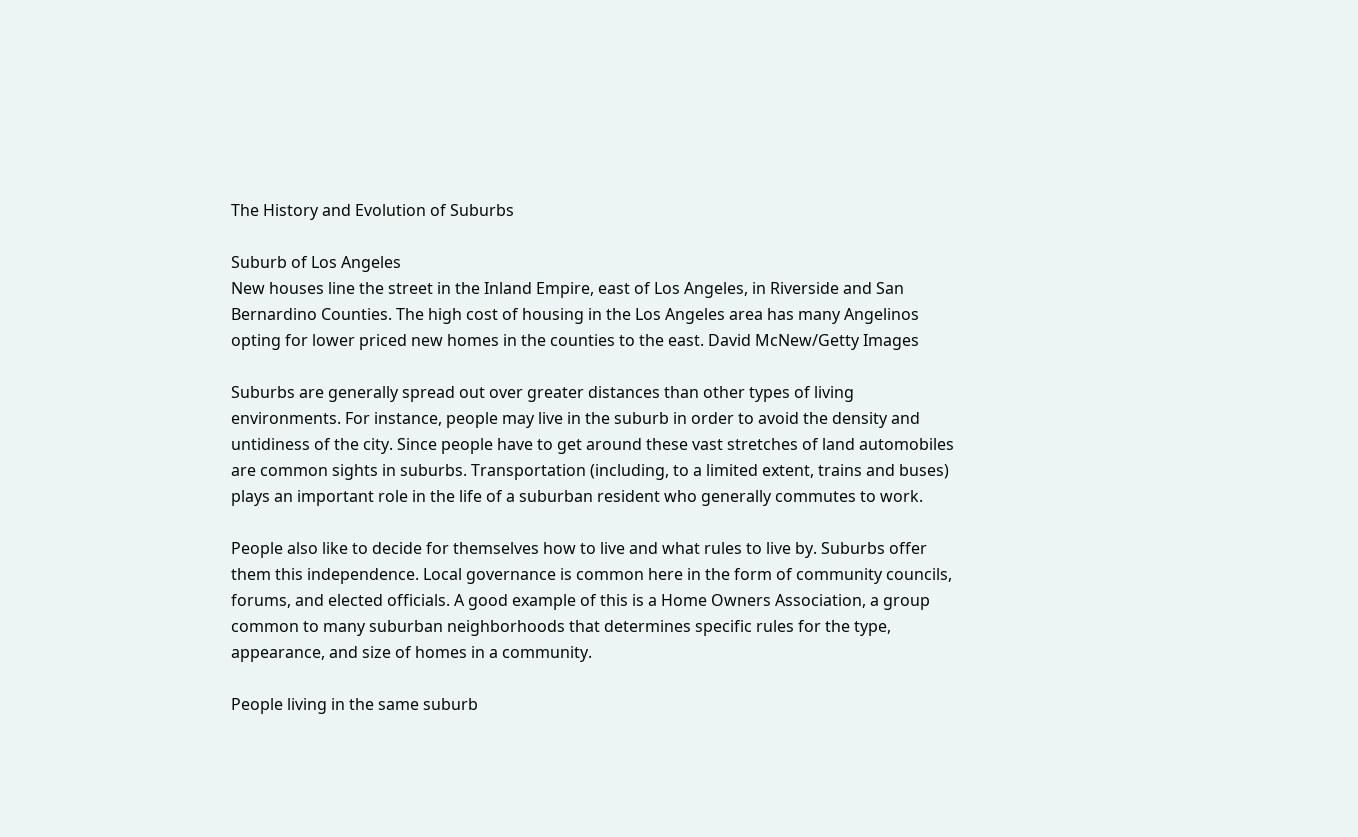The History and Evolution of Suburbs

Suburb of Los Angeles
New houses line the street in the Inland Empire, east of Los Angeles, in Riverside and San Bernardino Counties. The high cost of housing in the Los Angeles area has many Angelinos opting for lower priced new homes in the counties to the east. David McNew/Getty Images

Suburbs are generally spread out over greater distances than other types of living environments. For instance, people may live in the suburb in order to avoid the density and untidiness of the city. Since people have to get around these vast stretches of land automobiles are common sights in suburbs. Transportation (including, to a limited extent, trains and buses) plays an important role in the life of a suburban resident who generally commutes to work.

People also like to decide for themselves how to live and what rules to live by. Suburbs offer them this independence. Local governance is common here in the form of community councils, forums, and elected officials. A good example of this is a Home Owners Association, a group common to many suburban neighborhoods that determines specific rules for the type, appearance, and size of homes in a community.

People living in the same suburb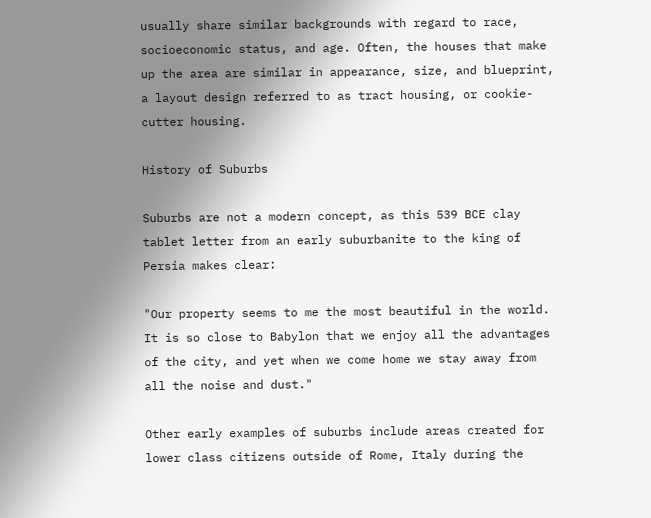usually share similar backgrounds with regard to race, socioeconomic status, and age. Often, the houses that make up the area are similar in appearance, size, and blueprint, a layout design referred to as tract housing, or cookie-cutter housing.

History of Suburbs

Suburbs are not a modern concept, as this 539 BCE clay tablet letter from an early suburbanite to the king of Persia makes clear:

"Our property seems to me the most beautiful in the world. It is so close to Babylon that we enjoy all the advantages of the city, and yet when we come home we stay away from all the noise and dust."

Other early examples of suburbs include areas created for lower class citizens outside of Rome, Italy during the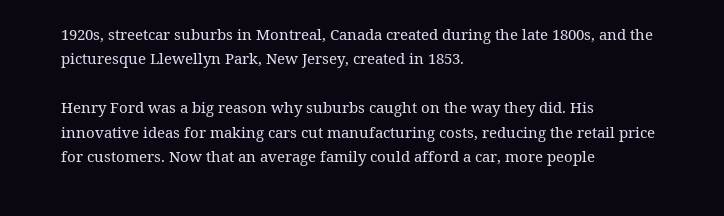1920s, streetcar suburbs in Montreal, Canada created during the late 1800s, and the picturesque Llewellyn Park, New Jersey, created in 1853.

Henry Ford was a big reason why suburbs caught on the way they did. His innovative ideas for making cars cut manufacturing costs, reducing the retail price for customers. Now that an average family could afford a car, more people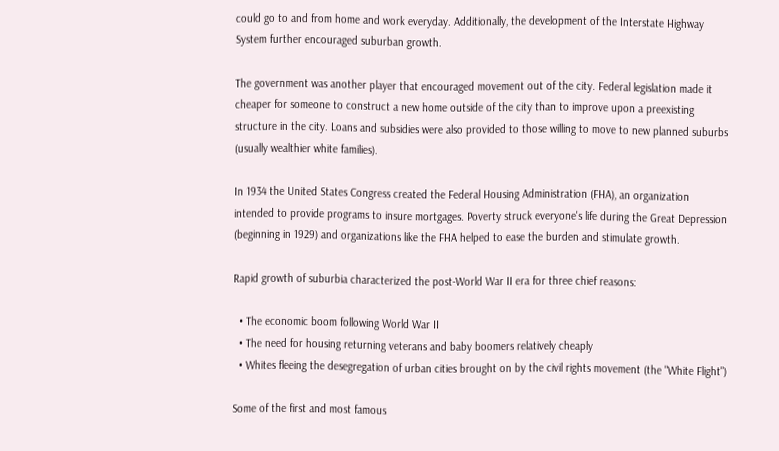could go to and from home and work everyday. Additionally, the development of the Interstate Highway System further encouraged suburban growth.

The government was another player that encouraged movement out of the city. Federal legislation made it cheaper for someone to construct a new home outside of the city than to improve upon a preexisting structure in the city. Loans and subsidies were also provided to those willing to move to new planned suburbs (usually wealthier white families).

In 1934 the United States Congress created the Federal Housing Administration (FHA), an organization intended to provide programs to insure mortgages. Poverty struck everyone's life during the Great Depression (beginning in 1929) and organizations like the FHA helped to ease the burden and stimulate growth.

Rapid growth of suburbia characterized the post-World War II era for three chief reasons:

  • The economic boom following World War II
  • The need for housing returning veterans and baby boomers relatively cheaply
  • Whites fleeing the desegregation of urban cities brought on by the civil rights movement (the "White Flight")

Some of the first and most famous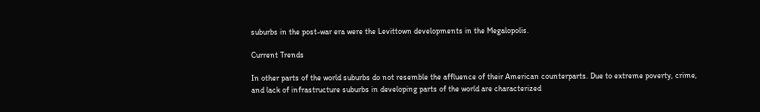suburbs in the post-war era were the Levittown developments in the Megalopolis.

Current Trends

In other parts of the world suburbs do not resemble the affluence of their American counterparts. Due to extreme poverty, crime, and lack of infrastructure suburbs in developing parts of the world are characterized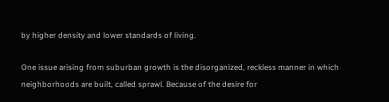by higher density and lower standards of living.

One issue arising from suburban growth is the disorganized, reckless manner in which neighborhoods are built, called sprawl. Because of the desire for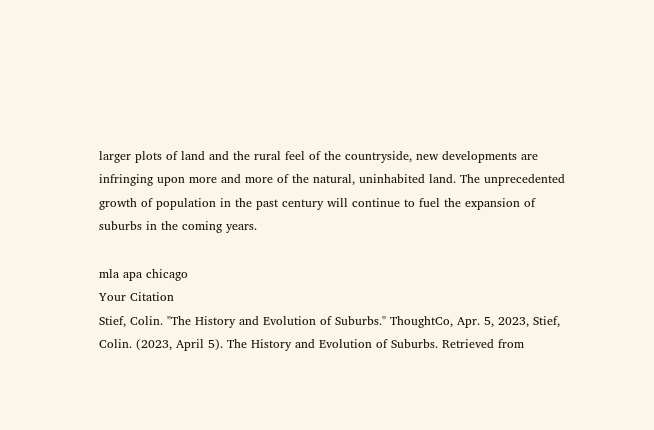larger plots of land and the rural feel of the countryside, new developments are infringing upon more and more of the natural, uninhabited land. The unprecedented growth of population in the past century will continue to fuel the expansion of suburbs in the coming years.

mla apa chicago
Your Citation
Stief, Colin. "The History and Evolution of Suburbs." ThoughtCo, Apr. 5, 2023, Stief, Colin. (2023, April 5). The History and Evolution of Suburbs. Retrieved from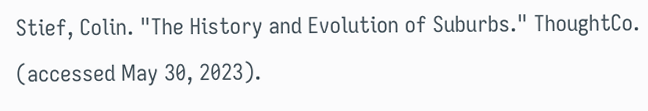Stief, Colin. "The History and Evolution of Suburbs." ThoughtCo. (accessed May 30, 2023).